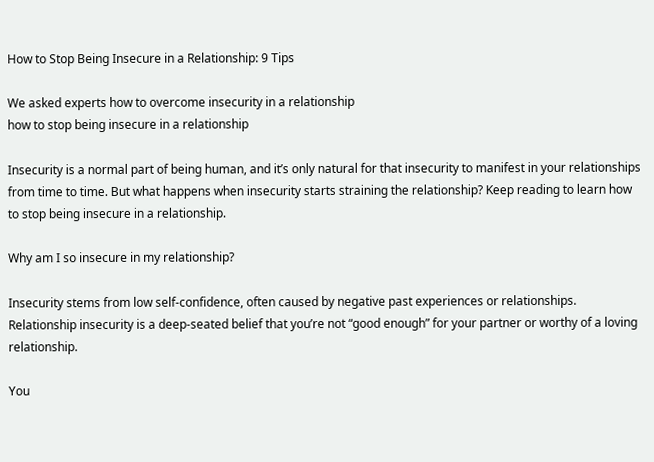How to Stop Being Insecure in a Relationship: 9 Tips

We asked experts how to overcome insecurity in a relationship
how to stop being insecure in a relationship

Insecurity is a normal part of being human, and it’s only natural for that insecurity to manifest in your relationships from time to time. But what happens when insecurity starts straining the relationship? Keep reading to learn how to stop being insecure in a relationship.

Why am I so insecure in my relationship?

Insecurity stems from low self-confidence, often caused by negative past experiences or relationships. Relationship insecurity is a deep-seated belief that you’re not “good enough” for your partner or worthy of a loving relationship.

You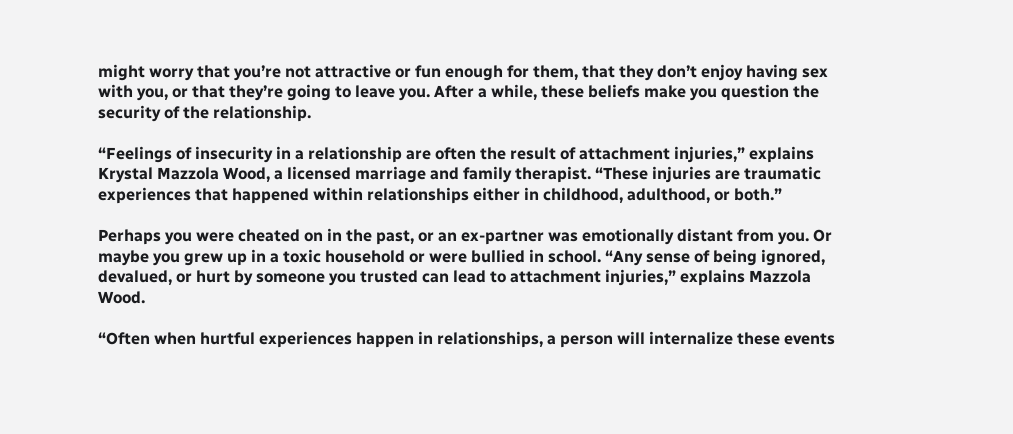might worry that you’re not attractive or fun enough for them, that they don’t enjoy having sex with you, or that they’re going to leave you. After a while, these beliefs make you question the security of the relationship.

“Feelings of insecurity in a relationship are often the result of attachment injuries,” explains Krystal Mazzola Wood, a licensed marriage and family therapist. “These injuries are traumatic experiences that happened within relationships either in childhood, adulthood, or both.”

Perhaps you were cheated on in the past, or an ex-partner was emotionally distant from you. Or maybe you grew up in a toxic household or were bullied in school. “Any sense of being ignored, devalued, or hurt by someone you trusted can lead to attachment injuries,” explains Mazzola Wood.

“Often when hurtful experiences happen in relationships, a person will internalize these events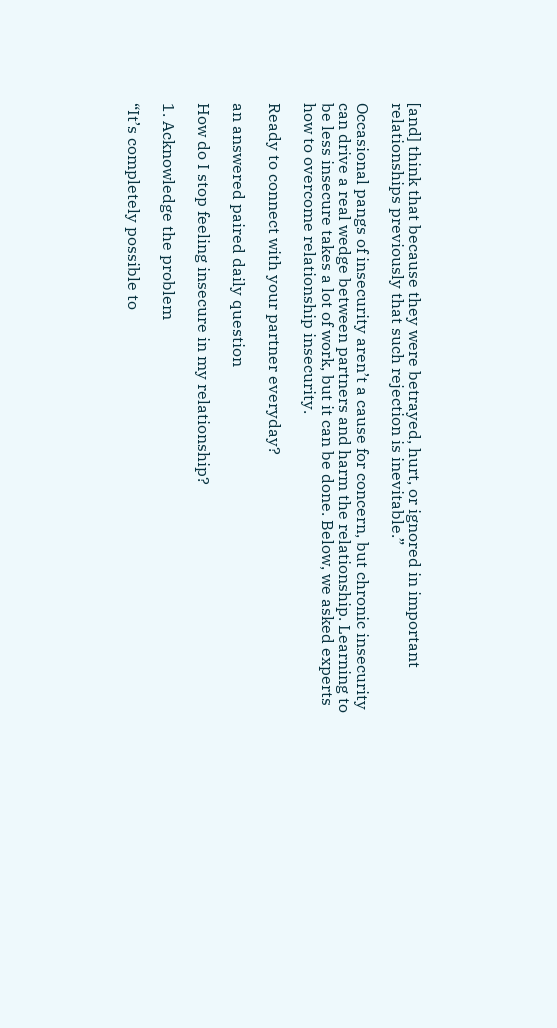[and] think that because they were betrayed, hurt, or ignored in important relationships previously that such rejection is inevitable.”

Occasional pangs of insecurity aren’t a cause for concern, but chronic insecurity can drive a real wedge between partners and harm the relationship. Learning to be less insecure takes a lot of work, but it can be done. Below, we asked experts how to overcome relationship insecurity.

Ready to connect with your partner everyday?

an answered paired daily question

How do I stop feeling insecure in my relationship?

1. Acknowledge the problem

“It’s completely possible to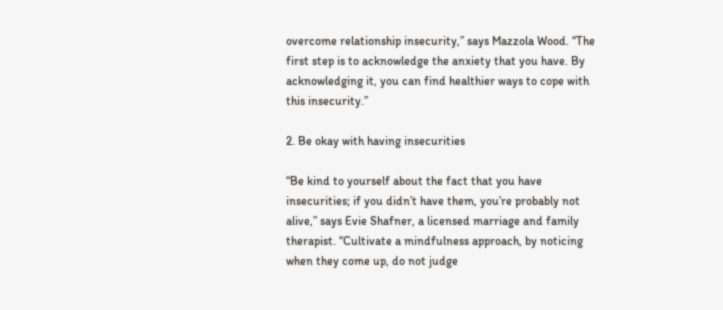overcome relationship insecurity,” says Mazzola Wood. “The first step is to acknowledge the anxiety that you have. By acknowledging it, you can find healthier ways to cope with this insecurity.”

2. Be okay with having insecurities

“Be kind to yourself about the fact that you have insecurities; if you didn’t have them, you’re probably not alive,” says Evie Shafner, a licensed marriage and family therapist. “Cultivate a mindfulness approach, by noticing when they come up, do not judge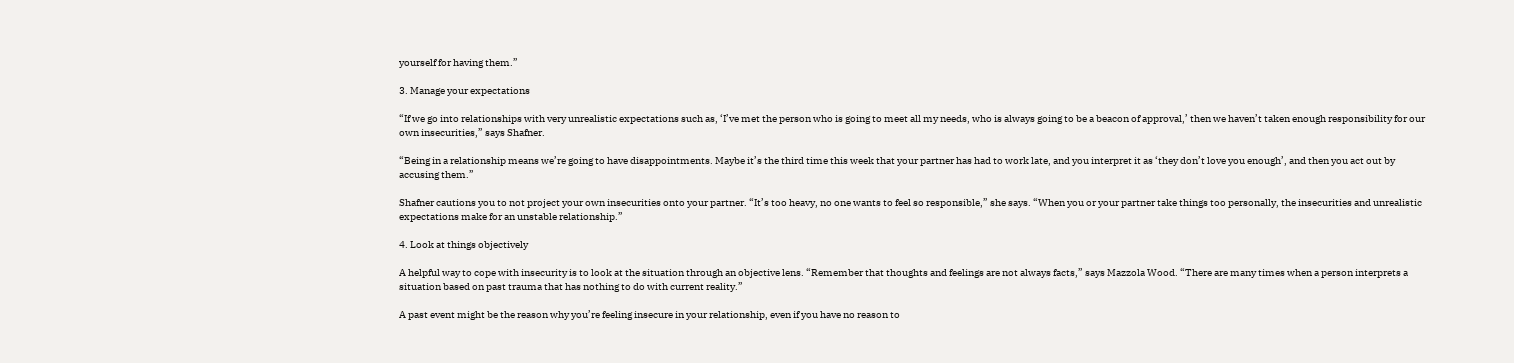yourself for having them.”

3. Manage your expectations

“If we go into relationships with very unrealistic expectations such as, ‘I’ve met the person who is going to meet all my needs, who is always going to be a beacon of approval,’ then we haven’t taken enough responsibility for our own insecurities,” says Shafner.

“Being in a relationship means we’re going to have disappointments. Maybe it’s the third time this week that your partner has had to work late, and you interpret it as ‘they don’t love you enough’, and then you act out by accusing them.”

Shafner cautions you to not project your own insecurities onto your partner. “It’s too heavy, no one wants to feel so responsible,” she says. “When you or your partner take things too personally, the insecurities and unrealistic expectations make for an unstable relationship.”

4. Look at things objectively

A helpful way to cope with insecurity is to look at the situation through an objective lens. “Remember that thoughts and feelings are not always facts,” says Mazzola Wood. “There are many times when a person interprets a situation based on past trauma that has nothing to do with current reality.”

A past event might be the reason why you’re feeling insecure in your relationship, even if you have no reason to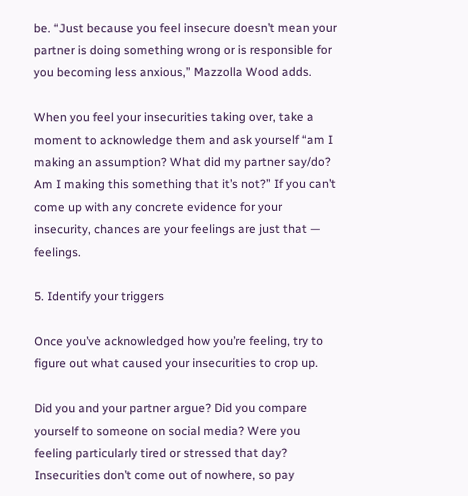be. “Just because you feel insecure doesn’t mean your partner is doing something wrong or is responsible for you becoming less anxious,” Mazzolla Wood adds.

When you feel your insecurities taking over, take a moment to acknowledge them and ask yourself “am I making an assumption? What did my partner say/do? Am I making this something that it’s not?” If you can’t come up with any concrete evidence for your insecurity, chances are your feelings are just that — feelings.

5. Identify your triggers

Once you’ve acknowledged how you’re feeling, try to figure out what caused your insecurities to crop up.

Did you and your partner argue? Did you compare yourself to someone on social media? Were you feeling particularly tired or stressed that day? Insecurities don’t come out of nowhere, so pay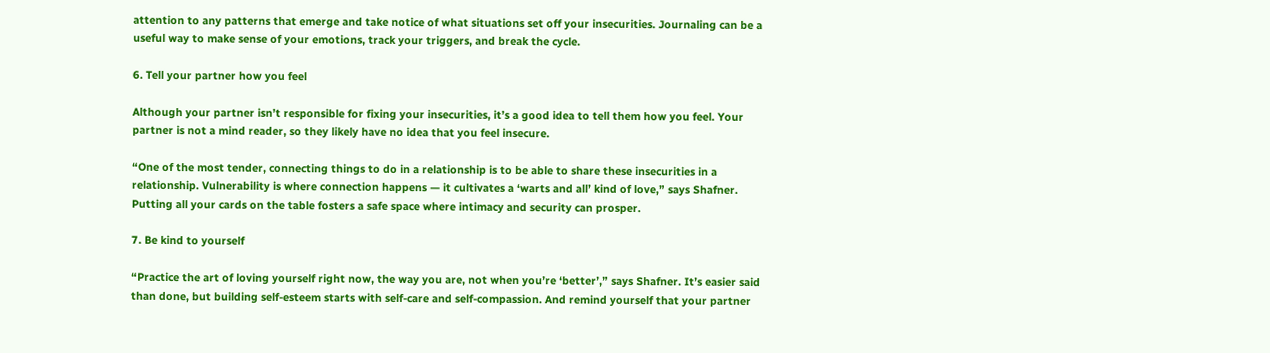attention to any patterns that emerge and take notice of what situations set off your insecurities. Journaling can be a useful way to make sense of your emotions, track your triggers, and break the cycle.

6. Tell your partner how you feel

Although your partner isn’t responsible for fixing your insecurities, it’s a good idea to tell them how you feel. Your partner is not a mind reader, so they likely have no idea that you feel insecure.

“One of the most tender, connecting things to do in a relationship is to be able to share these insecurities in a relationship. Vulnerability is where connection happens — it cultivates a ‘warts and all’ kind of love,” says Shafner. Putting all your cards on the table fosters a safe space where intimacy and security can prosper.

7. Be kind to yourself

“Practice the art of loving yourself right now, the way you are, not when you’re ‘better’,” says Shafner. It’s easier said than done, but building self-esteem starts with self-care and self-compassion. And remind yourself that your partner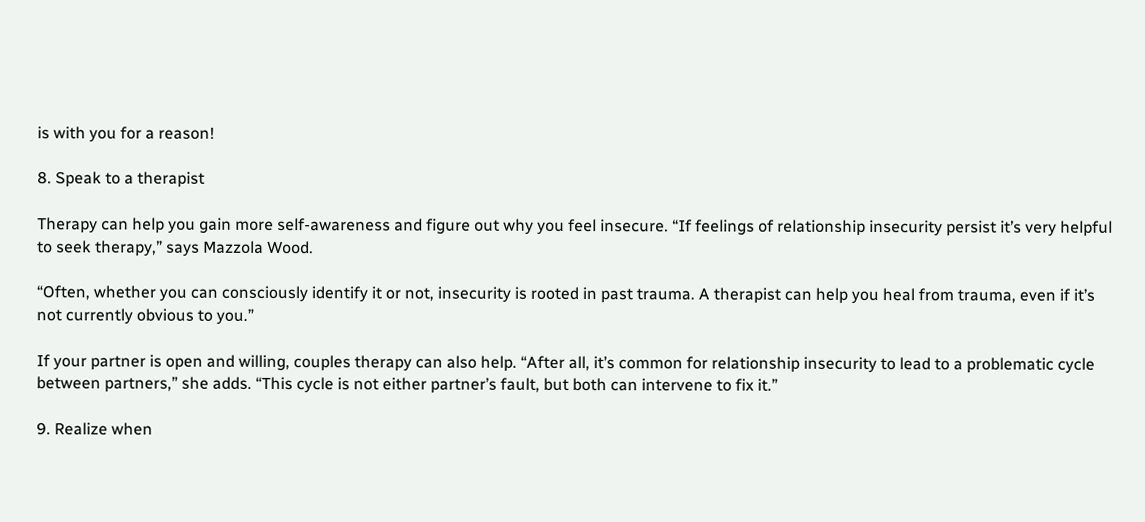is with you for a reason!

8. Speak to a therapist

Therapy can help you gain more self-awareness and figure out why you feel insecure. “If feelings of relationship insecurity persist it’s very helpful to seek therapy,” says Mazzola Wood.

“Often, whether you can consciously identify it or not, insecurity is rooted in past trauma. A therapist can help you heal from trauma, even if it’s not currently obvious to you.”

If your partner is open and willing, couples therapy can also help. “After all, it’s common for relationship insecurity to lead to a problematic cycle between partners,” she adds. “This cycle is not either partner’s fault, but both can intervene to fix it.”

9. Realize when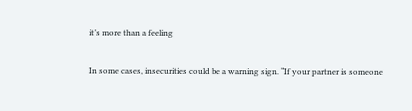it’s more than a feeling

In some cases, insecurities could be a warning sign. “If your partner is someone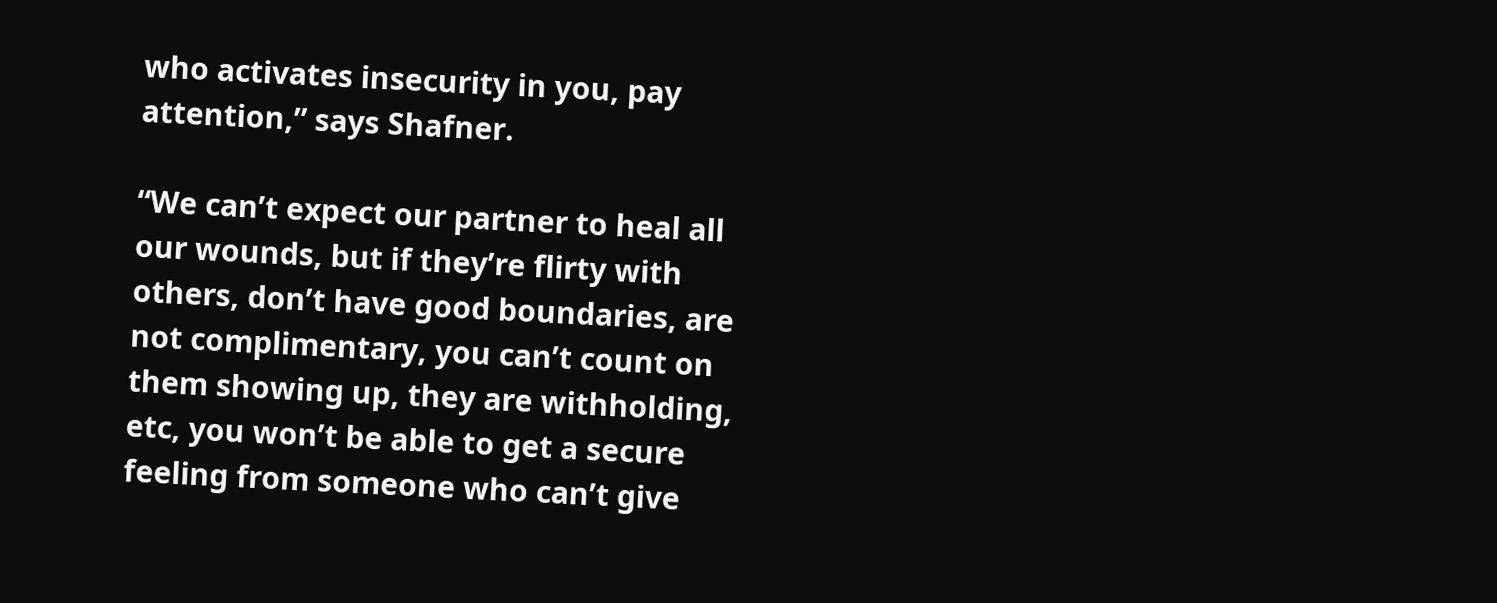who activates insecurity in you, pay attention,” says Shafner.

“We can’t expect our partner to heal all our wounds, but if they’re flirty with others, don’t have good boundaries, are not complimentary, you can’t count on them showing up, they are withholding, etc, you won’t be able to get a secure feeling from someone who can’t give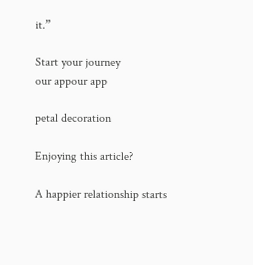it.”

Start your journey
our appour app

petal decoration

Enjoying this article?

A happier relationship starts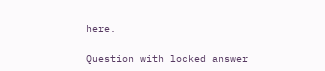here.

Question with locked answer